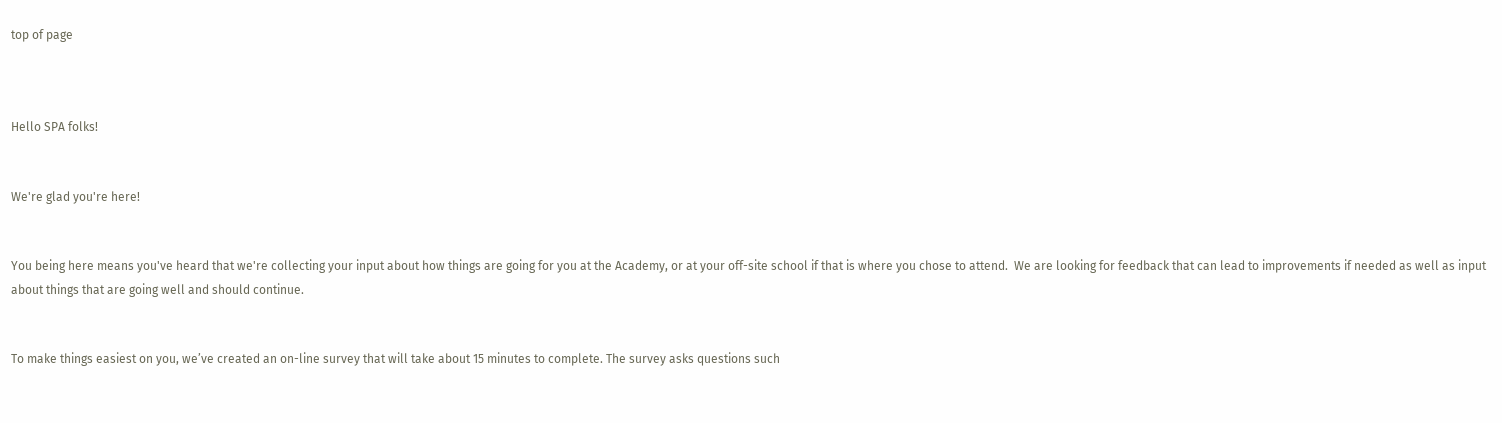top of page



Hello SPA folks!


We're glad you're here!


You being here means you've heard that we're collecting your input about how things are going for you at the Academy, or at your off-site school if that is where you chose to attend.  We are looking for feedback that can lead to improvements if needed as well as input about things that are going well and should continue.


To make things easiest on you, we’ve created an on-line survey that will take about 15 minutes to complete. The survey asks questions such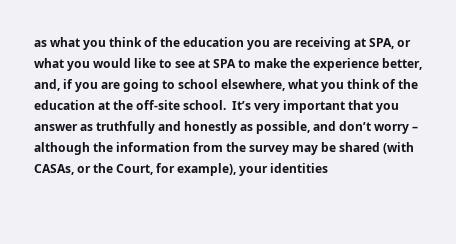as what you think of the education you are receiving at SPA, or what you would like to see at SPA to make the experience better, and, if you are going to school elsewhere, what you think of the education at the off-site school.  It’s very important that you answer as truthfully and honestly as possible, and don’t worry – although the information from the survey may be shared (with CASAs, or the Court, for example), your identities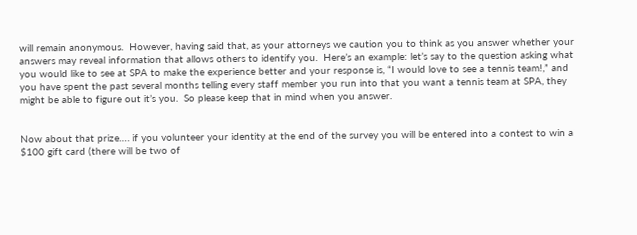will remain anonymous.  However, having said that, as your attorneys we caution you to think as you answer whether your answers may reveal information that allows others to identify you.  Here’s an example: let’s say to the question asking what you would like to see at SPA to make the experience better and your response is, “I would love to see a tennis team!,” and you have spent the past several months telling every staff member you run into that you want a tennis team at SPA, they might be able to figure out it’s you.  So please keep that in mind when you answer.


Now about that prize…. if you volunteer your identity at the end of the survey you will be entered into a contest to win a $100 gift card (there will be two of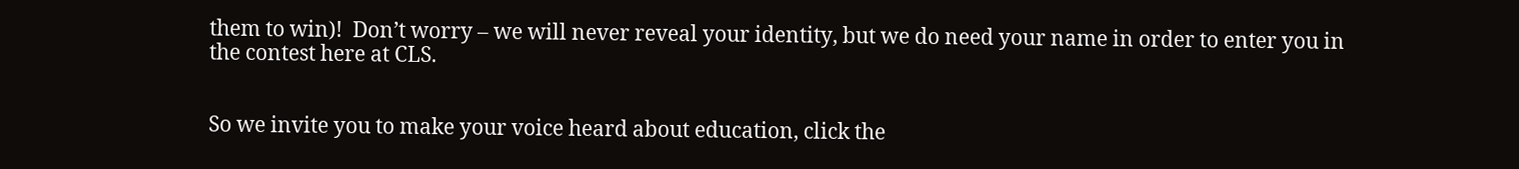them to win)!  Don’t worry – we will never reveal your identity, but we do need your name in order to enter you in the contest here at CLS.


So we invite you to make your voice heard about education, click the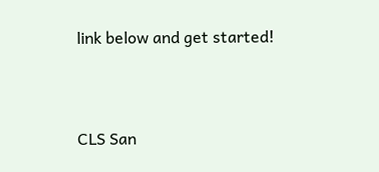link below and get started!



CLS San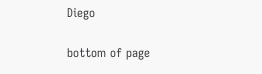Diego

bottom of page